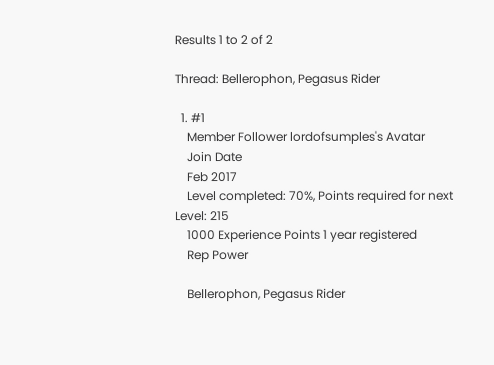Results 1 to 2 of 2

Thread: Bellerophon, Pegasus Rider

  1. #1
    Member Follower lordofsumples's Avatar
    Join Date
    Feb 2017
    Level completed: 70%, Points required for next Level: 215
    1000 Experience Points 1 year registered
    Rep Power

    Bellerophon, Pegasus Rider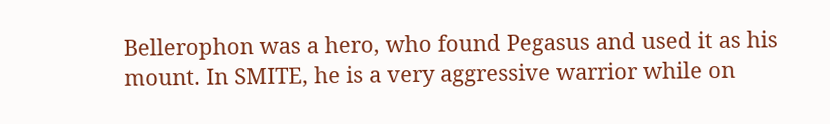Bellerophon was a hero, who found Pegasus and used it as his mount. In SMITE, he is a very aggressive warrior while on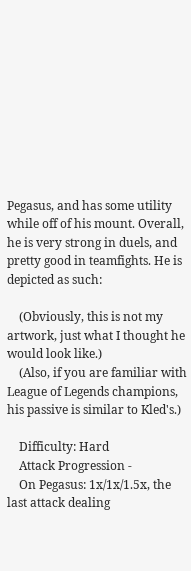Pegasus, and has some utility while off of his mount. Overall, he is very strong in duels, and pretty good in teamfights. He is depicted as such:

    (Obviously, this is not my artwork, just what I thought he would look like.)
    (Also, if you are familiar with League of Legends champions, his passive is similar to Kled's.)

    Difficulty: Hard
    Attack Progression -
    On Pegasus: 1x/1x/1.5x, the last attack dealing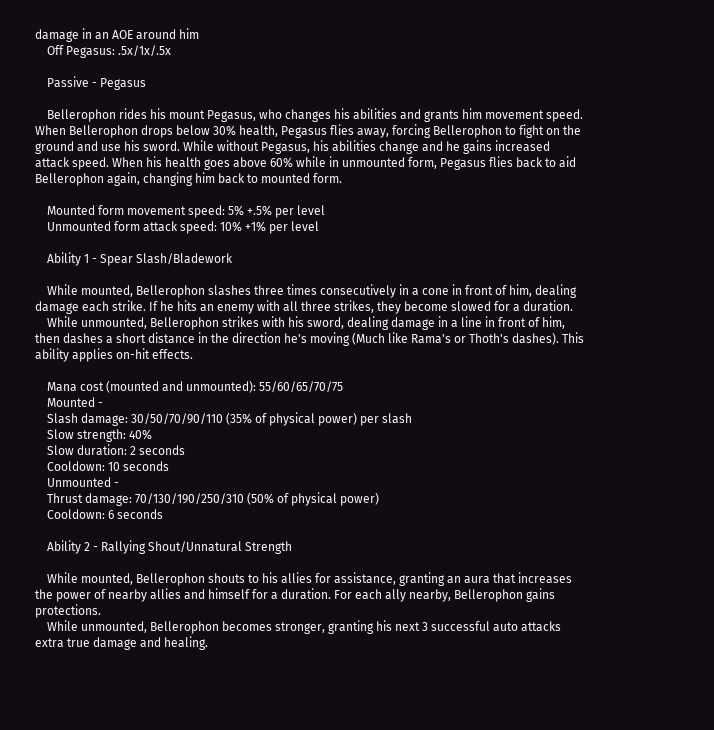damage in an AOE around him
    Off Pegasus: .5x/1x/.5x

    Passive - Pegasus

    Bellerophon rides his mount Pegasus, who changes his abilities and grants him movement speed. When Bellerophon drops below 30% health, Pegasus flies away, forcing Bellerophon to fight on the ground and use his sword. While without Pegasus, his abilities change and he gains increased attack speed. When his health goes above 60% while in unmounted form, Pegasus flies back to aid Bellerophon again, changing him back to mounted form.

    Mounted form movement speed: 5% +.5% per level
    Unmounted form attack speed: 10% +1% per level

    Ability 1 - Spear Slash/Bladework

    While mounted, Bellerophon slashes three times consecutively in a cone in front of him, dealing damage each strike. If he hits an enemy with all three strikes, they become slowed for a duration.
    While unmounted, Bellerophon strikes with his sword, dealing damage in a line in front of him, then dashes a short distance in the direction he's moving (Much like Rama's or Thoth's dashes). This ability applies on-hit effects.

    Mana cost (mounted and unmounted): 55/60/65/70/75
    Mounted -
    Slash damage: 30/50/70/90/110 (35% of physical power) per slash
    Slow strength: 40%
    Slow duration: 2 seconds
    Cooldown: 10 seconds
    Unmounted -
    Thrust damage: 70/130/190/250/310 (50% of physical power)
    Cooldown: 6 seconds

    Ability 2 - Rallying Shout/Unnatural Strength

    While mounted, Bellerophon shouts to his allies for assistance, granting an aura that increases the power of nearby allies and himself for a duration. For each ally nearby, Bellerophon gains protections.
    While unmounted, Bellerophon becomes stronger, granting his next 3 successful auto attacks extra true damage and healing.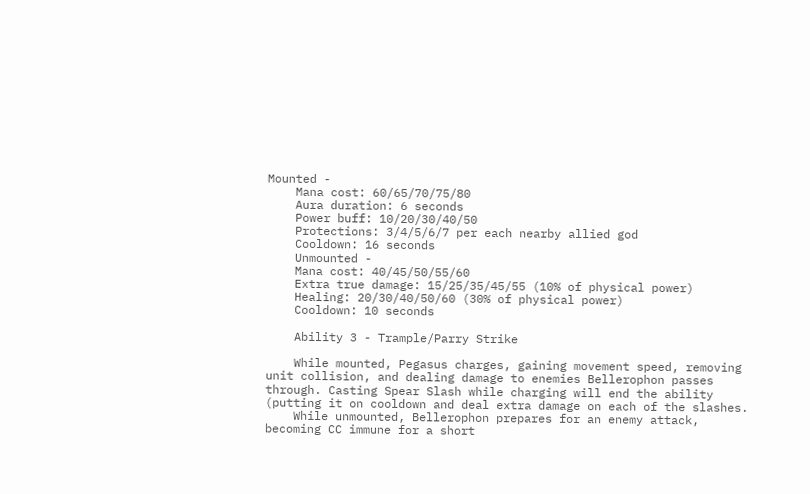Mounted -
    Mana cost: 60/65/70/75/80
    Aura duration: 6 seconds
    Power buff: 10/20/30/40/50
    Protections: 3/4/5/6/7 per each nearby allied god
    Cooldown: 16 seconds
    Unmounted -
    Mana cost: 40/45/50/55/60
    Extra true damage: 15/25/35/45/55 (10% of physical power)
    Healing: 20/30/40/50/60 (30% of physical power)
    Cooldown: 10 seconds

    Ability 3 - Trample/Parry Strike

    While mounted, Pegasus charges, gaining movement speed, removing unit collision, and dealing damage to enemies Bellerophon passes through. Casting Spear Slash while charging will end the ability (putting it on cooldown and deal extra damage on each of the slashes.
    While unmounted, Bellerophon prepares for an enemy attack, becoming CC immune for a short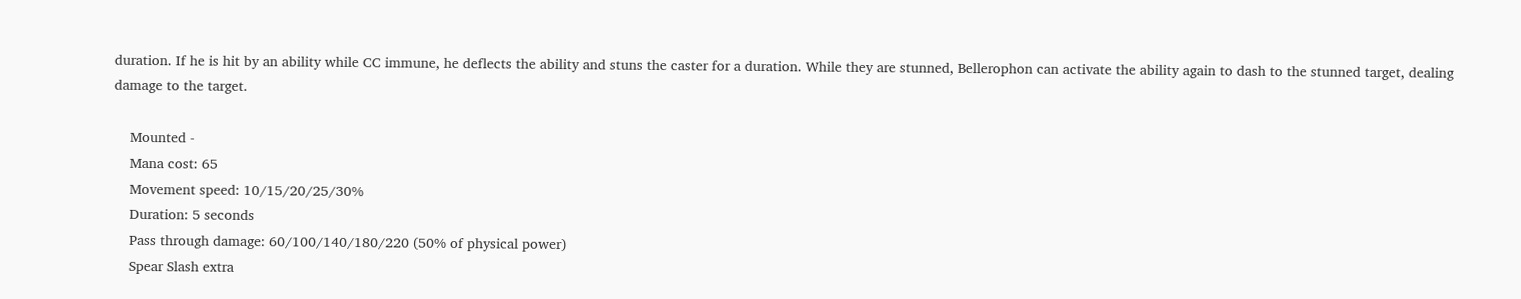duration. If he is hit by an ability while CC immune, he deflects the ability and stuns the caster for a duration. While they are stunned, Bellerophon can activate the ability again to dash to the stunned target, dealing damage to the target.

    Mounted -
    Mana cost: 65
    Movement speed: 10/15/20/25/30%
    Duration: 5 seconds
    Pass through damage: 60/100/140/180/220 (50% of physical power)
    Spear Slash extra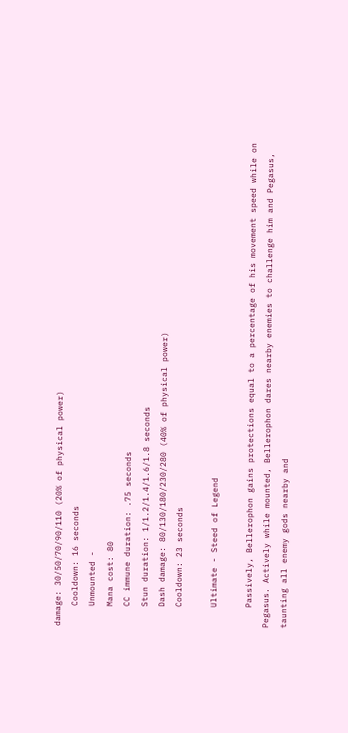damage: 30/50/70/90/110 (20% of physical power)
    Cooldown: 16 seconds
    Unmounted -
    Mana cost: 80
    CC immune duration: .75 seconds
    Stun duration: 1/1.2/1.4/1.6/1.8 seconds
    Dash damage: 80/130/180/230/280 (40% of physical power)
    Cooldown: 23 seconds

    Ultimate - Steed of Legend

    Passively, Bellerophon gains protections equal to a percentage of his movement speed while on Pegasus. Actively while mounted, Bellerophon dares nearby enemies to challenge him and Pegasus, taunting all enemy gods nearby and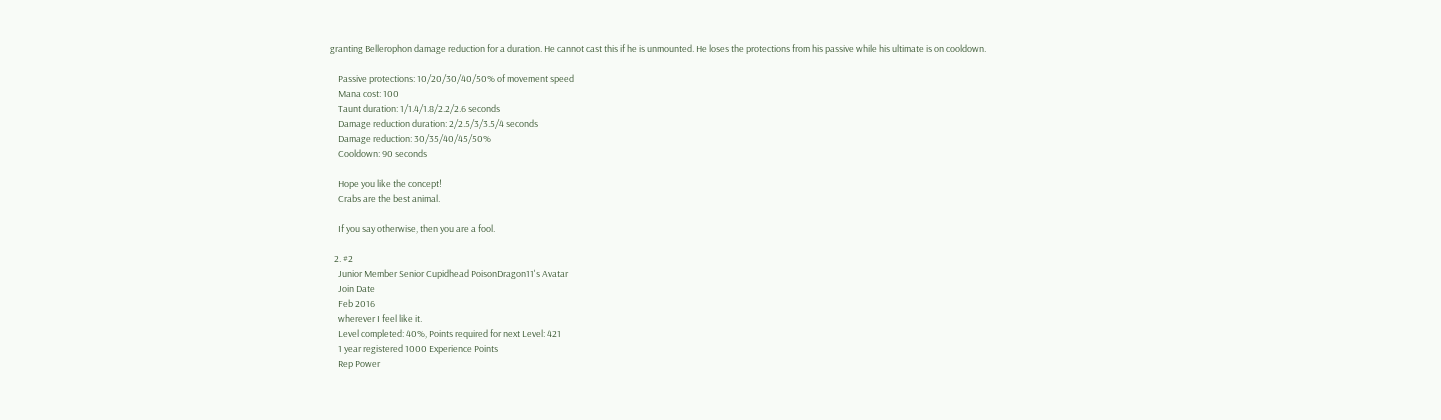granting Bellerophon damage reduction for a duration. He cannot cast this if he is unmounted. He loses the protections from his passive while his ultimate is on cooldown.

    Passive protections: 10/20/30/40/50% of movement speed
    Mana cost: 100
    Taunt duration: 1/1.4/1.8/2.2/2.6 seconds
    Damage reduction duration: 2/2.5/3/3.5/4 seconds
    Damage reduction: 30/35/40/45/50%
    Cooldown: 90 seconds

    Hope you like the concept!
    Crabs are the best animal.

    If you say otherwise, then you are a fool.

  2. #2
    Junior Member Senior Cupidhead PoisonDragon11's Avatar
    Join Date
    Feb 2016
    wherever I feel like it.
    Level completed: 40%, Points required for next Level: 421
    1 year registered 1000 Experience Points
    Rep Power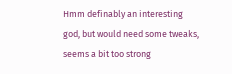Hmm definably an interesting god, but would need some tweaks, seems a bit too strong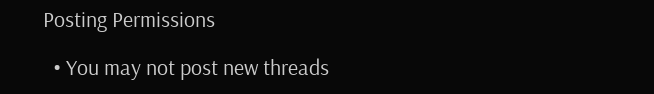Posting Permissions

  • You may not post new threads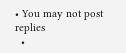• You may not post replies
  •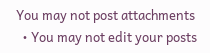You may not post attachments
  • You may not edit your posts